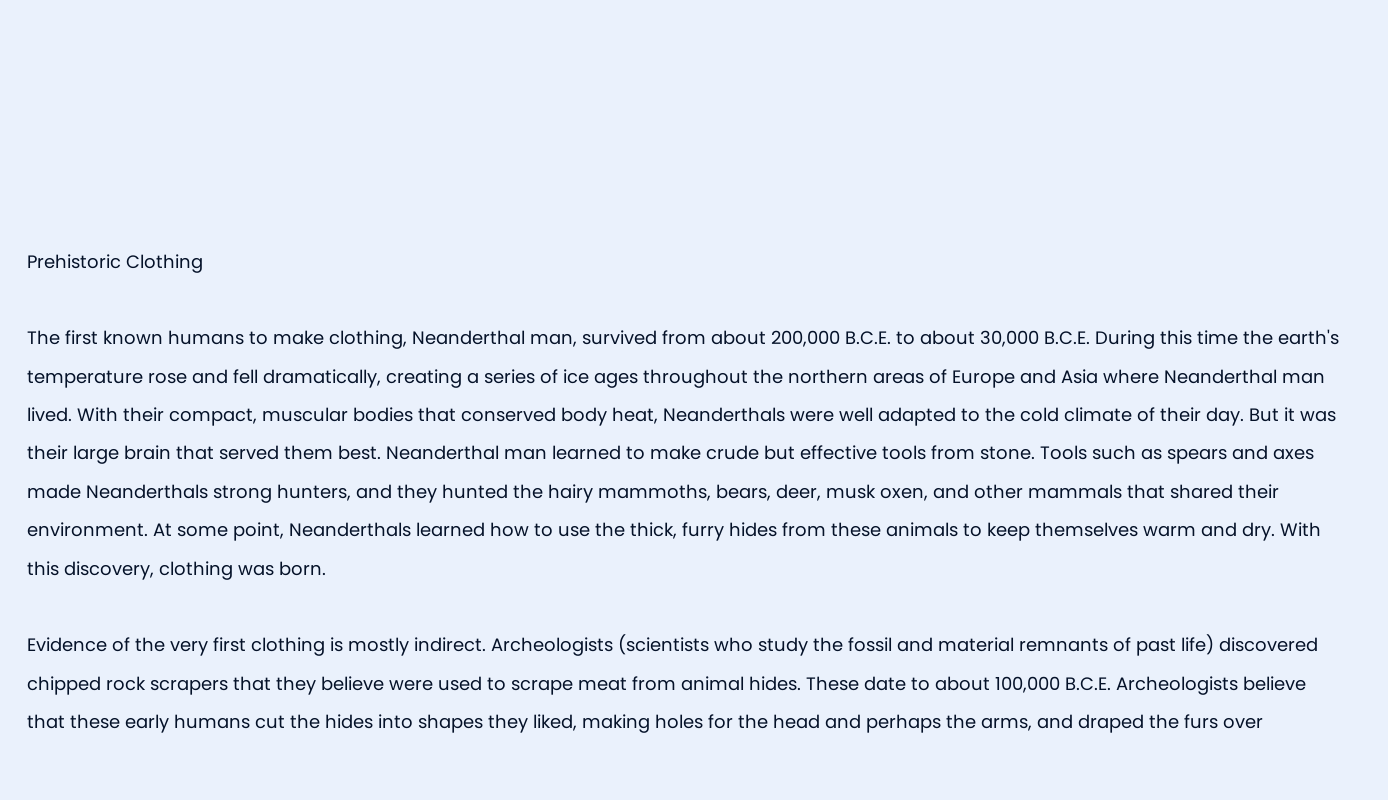Prehistoric Clothing

The first known humans to make clothing, Neanderthal man, survived from about 200,000 B.C.E. to about 30,000 B.C.E. During this time the earth's temperature rose and fell dramatically, creating a series of ice ages throughout the northern areas of Europe and Asia where Neanderthal man lived. With their compact, muscular bodies that conserved body heat, Neanderthals were well adapted to the cold climate of their day. But it was their large brain that served them best. Neanderthal man learned to make crude but effective tools from stone. Tools such as spears and axes made Neanderthals strong hunters, and they hunted the hairy mammoths, bears, deer, musk oxen, and other mammals that shared their environment. At some point, Neanderthals learned how to use the thick, furry hides from these animals to keep themselves warm and dry. With this discovery, clothing was born.

Evidence of the very first clothing is mostly indirect. Archeologists (scientists who study the fossil and material remnants of past life) discovered chipped rock scrapers that they believe were used to scrape meat from animal hides. These date to about 100,000 B.C.E. Archeologists believe that these early humans cut the hides into shapes they liked, making holes for the head and perhaps the arms, and draped the furs over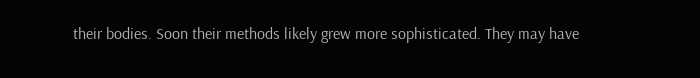their bodies. Soon their methods likely grew more sophisticated. They may have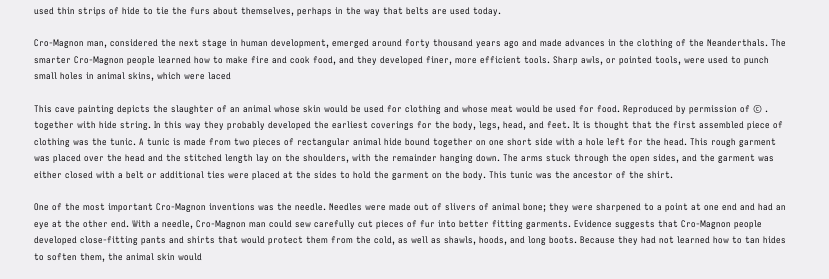used thin strips of hide to tie the furs about themselves, perhaps in the way that belts are used today.

Cro-Magnon man, considered the next stage in human development, emerged around forty thousand years ago and made advances in the clothing of the Neanderthals. The smarter Cro-Magnon people learned how to make fire and cook food, and they developed finer, more efficient tools. Sharp awls, or pointed tools, were used to punch small holes in animal skins, which were laced

This cave painting depicts the slaughter of an animal whose skin would be used for clothing and whose meat would be used for food. Reproduced by permission of © .
together with hide string. In this way they probably developed the earliest coverings for the body, legs, head, and feet. It is thought that the first assembled piece of clothing was the tunic. A tunic is made from two pieces of rectangular animal hide bound together on one short side with a hole left for the head. This rough garment was placed over the head and the stitched length lay on the shoulders, with the remainder hanging down. The arms stuck through the open sides, and the garment was either closed with a belt or additional ties were placed at the sides to hold the garment on the body. This tunic was the ancestor of the shirt.

One of the most important Cro-Magnon inventions was the needle. Needles were made out of slivers of animal bone; they were sharpened to a point at one end and had an eye at the other end. With a needle, Cro-Magnon man could sew carefully cut pieces of fur into better fitting garments. Evidence suggests that Cro-Magnon people developed close-fitting pants and shirts that would protect them from the cold, as well as shawls, hoods, and long boots. Because they had not learned how to tan hides to soften them, the animal skin would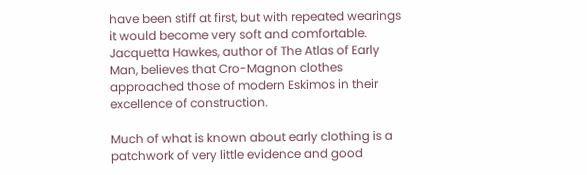have been stiff at first, but with repeated wearings it would become very soft and comfortable. Jacquetta Hawkes, author of The Atlas of Early Man, believes that Cro-Magnon clothes approached those of modern Eskimos in their excellence of construction.

Much of what is known about early clothing is a patchwork of very little evidence and good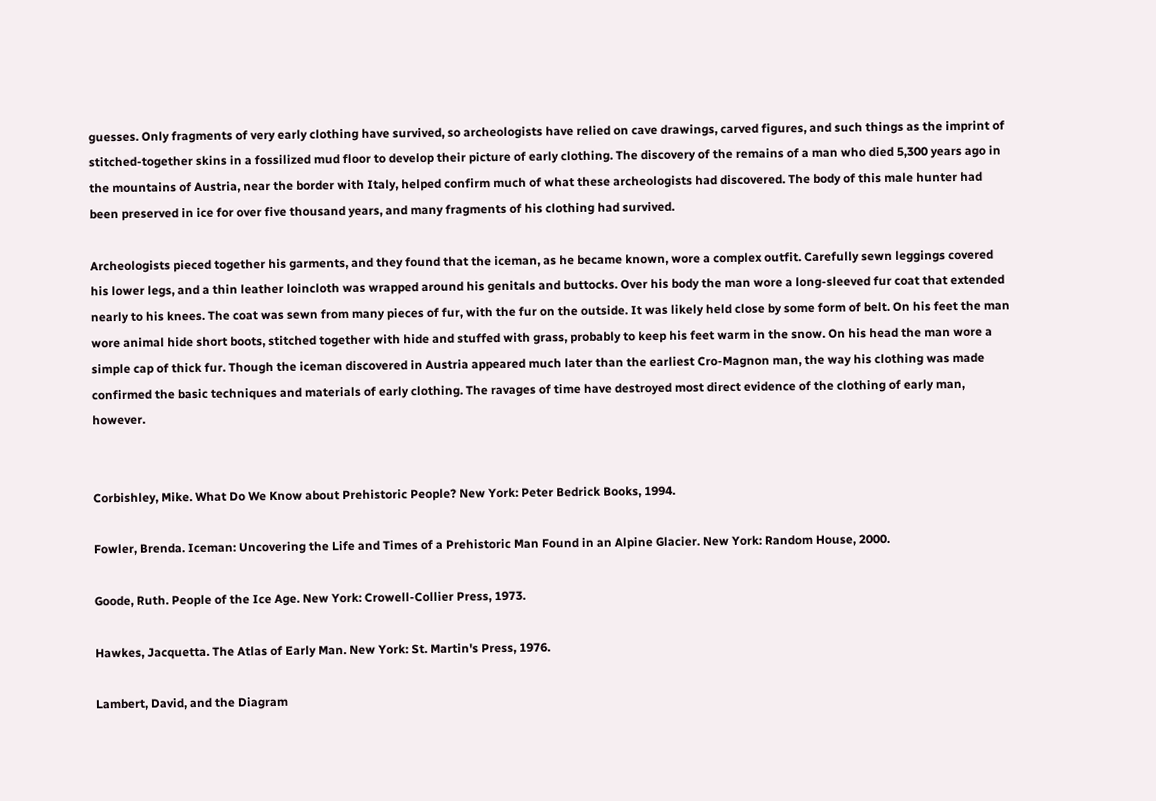guesses. Only fragments of very early clothing have survived, so archeologists have relied on cave drawings, carved figures, and such things as the imprint of stitched-together skins in a fossilized mud floor to develop their picture of early clothing. The discovery of the remains of a man who died 5,300 years ago in the mountains of Austria, near the border with Italy, helped confirm much of what these archeologists had discovered. The body of this male hunter had been preserved in ice for over five thousand years, and many fragments of his clothing had survived.

Archeologists pieced together his garments, and they found that the iceman, as he became known, wore a complex outfit. Carefully sewn leggings covered his lower legs, and a thin leather loincloth was wrapped around his genitals and buttocks. Over his body the man wore a long-sleeved fur coat that extended nearly to his knees. The coat was sewn from many pieces of fur, with the fur on the outside. It was likely held close by some form of belt. On his feet the man wore animal hide short boots, stitched together with hide and stuffed with grass, probably to keep his feet warm in the snow. On his head the man wore a simple cap of thick fur. Though the iceman discovered in Austria appeared much later than the earliest Cro-Magnon man, the way his clothing was made confirmed the basic techniques and materials of early clothing. The ravages of time have destroyed most direct evidence of the clothing of early man, however.


Corbishley, Mike. What Do We Know about Prehistoric People? New York: Peter Bedrick Books, 1994.

Fowler, Brenda. Iceman: Uncovering the Life and Times of a Prehistoric Man Found in an Alpine Glacier. New York: Random House, 2000.

Goode, Ruth. People of the Ice Age. New York: Crowell-Collier Press, 1973.

Hawkes, Jacquetta. The Atlas of Early Man. New York: St. Martin's Press, 1976.

Lambert, David, and the Diagram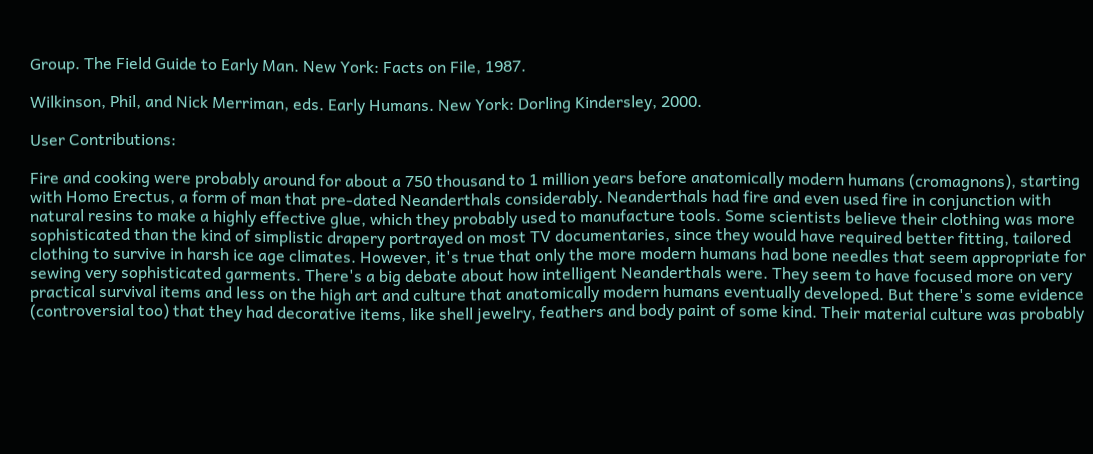Group. The Field Guide to Early Man. New York: Facts on File, 1987.

Wilkinson, Phil, and Nick Merriman, eds. Early Humans. New York: Dorling Kindersley, 2000.

User Contributions:

Fire and cooking were probably around for about a 750 thousand to 1 million years before anatomically modern humans (cromagnons), starting with Homo Erectus, a form of man that pre-dated Neanderthals considerably. Neanderthals had fire and even used fire in conjunction with natural resins to make a highly effective glue, which they probably used to manufacture tools. Some scientists believe their clothing was more sophisticated than the kind of simplistic drapery portrayed on most TV documentaries, since they would have required better fitting, tailored clothing to survive in harsh ice age climates. However, it's true that only the more modern humans had bone needles that seem appropriate for sewing very sophisticated garments. There's a big debate about how intelligent Neanderthals were. They seem to have focused more on very practical survival items and less on the high art and culture that anatomically modern humans eventually developed. But there's some evidence (controversial too) that they had decorative items, like shell jewelry, feathers and body paint of some kind. Their material culture was probably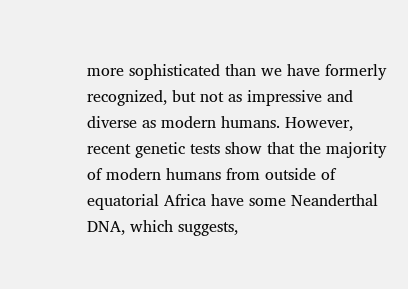more sophisticated than we have formerly recognized, but not as impressive and diverse as modern humans. However, recent genetic tests show that the majority of modern humans from outside of equatorial Africa have some Neanderthal DNA, which suggests,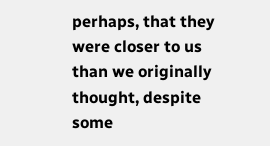perhaps, that they were closer to us than we originally thought, despite some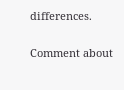differences.

Comment about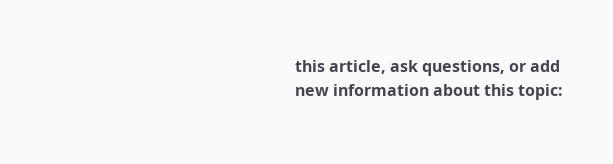this article, ask questions, or add new information about this topic: